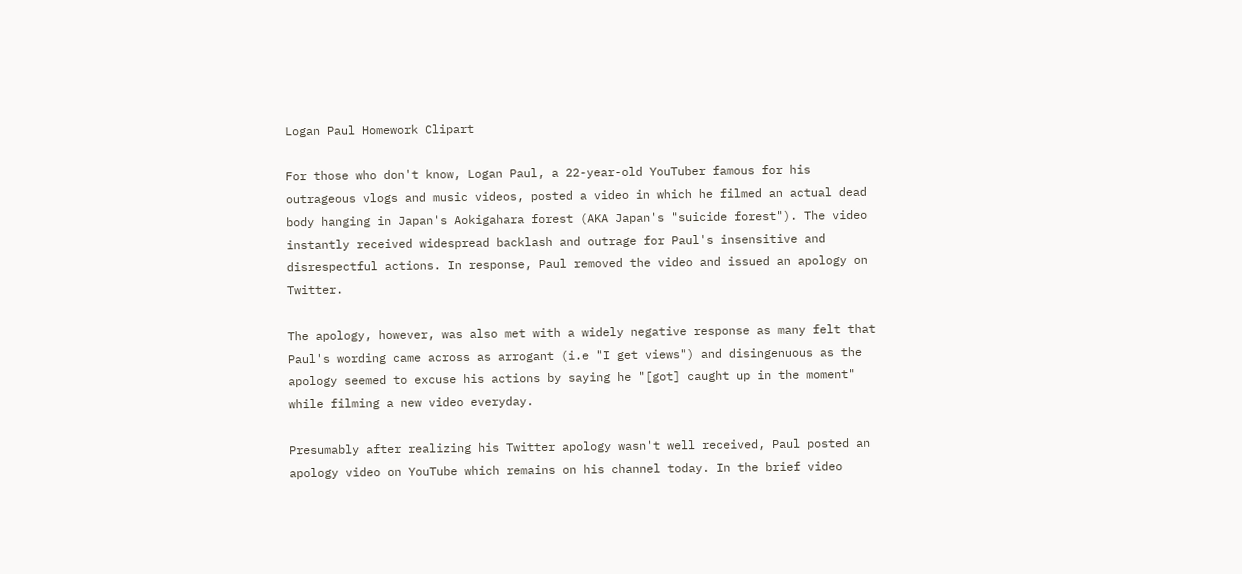Logan Paul Homework Clipart

For those who don't know, Logan Paul, a 22-year-old YouTuber famous for his outrageous vlogs and music videos, posted a video in which he filmed an actual dead body hanging in Japan's Aokigahara forest (AKA Japan's "suicide forest"). The video instantly received widespread backlash and outrage for Paul's insensitive and disrespectful actions. In response, Paul removed the video and issued an apology on Twitter.

The apology, however, was also met with a widely negative response as many felt that Paul's wording came across as arrogant (i.e "I get views") and disingenuous as the apology seemed to excuse his actions by saying he "[got] caught up in the moment" while filming a new video everyday.

Presumably after realizing his Twitter apology wasn't well received, Paul posted an apology video on YouTube which remains on his channel today. In the brief video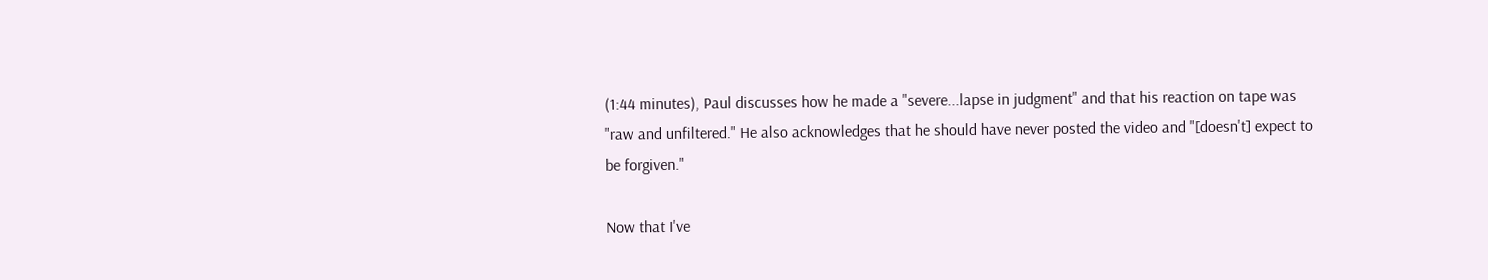(1:44 minutes), Paul discusses how he made a "severe...lapse in judgment" and that his reaction on tape was "raw and unfiltered." He also acknowledges that he should have never posted the video and "[doesn't] expect to be forgiven."

Now that I've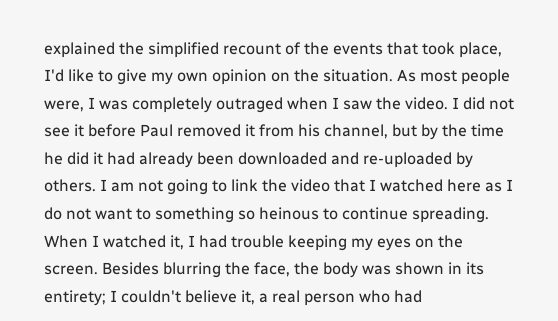explained the simplified recount of the events that took place, I'd like to give my own opinion on the situation. As most people were, I was completely outraged when I saw the video. I did not see it before Paul removed it from his channel, but by the time he did it had already been downloaded and re-uploaded by others. I am not going to link the video that I watched here as I do not want to something so heinous to continue spreading. When I watched it, I had trouble keeping my eyes on the screen. Besides blurring the face, the body was shown in its entirety; I couldn't believe it, a real person who had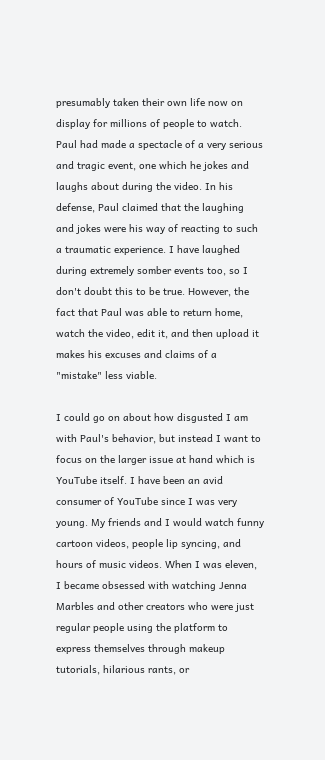presumably taken their own life now on display for millions of people to watch. Paul had made a spectacle of a very serious and tragic event, one which he jokes and laughs about during the video. In his defense, Paul claimed that the laughing and jokes were his way of reacting to such a traumatic experience. I have laughed during extremely somber events too, so I don't doubt this to be true. However, the fact that Paul was able to return home, watch the video, edit it, and then upload it makes his excuses and claims of a "mistake" less viable.

I could go on about how disgusted I am with Paul's behavior, but instead I want to focus on the larger issue at hand which is YouTube itself. I have been an avid consumer of YouTube since I was very young. My friends and I would watch funny cartoon videos, people lip syncing, and hours of music videos. When I was eleven, I became obsessed with watching Jenna Marbles and other creators who were just regular people using the platform to express themselves through makeup tutorials, hilarious rants, or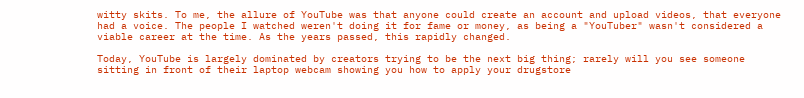witty skits. To me, the allure of YouTube was that anyone could create an account and upload videos, that everyone had a voice. The people I watched weren't doing it for fame or money, as being a "YouTuber" wasn't considered a viable career at the time. As the years passed, this rapidly changed.

Today, YouTube is largely dominated by creators trying to be the next big thing; rarely will you see someone sitting in front of their laptop webcam showing you how to apply your drugstore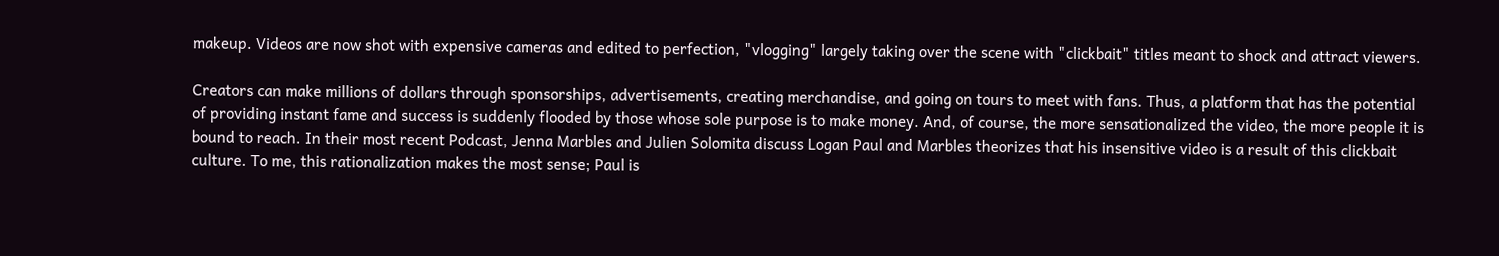makeup. Videos are now shot with expensive cameras and edited to perfection, "vlogging" largely taking over the scene with "clickbait" titles meant to shock and attract viewers.

Creators can make millions of dollars through sponsorships, advertisements, creating merchandise, and going on tours to meet with fans. Thus, a platform that has the potential of providing instant fame and success is suddenly flooded by those whose sole purpose is to make money. And, of course, the more sensationalized the video, the more people it is bound to reach. In their most recent Podcast, Jenna Marbles and Julien Solomita discuss Logan Paul and Marbles theorizes that his insensitive video is a result of this clickbait culture. To me, this rationalization makes the most sense; Paul is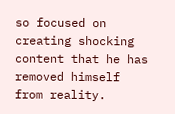so focused on creating shocking content that he has removed himself from reality.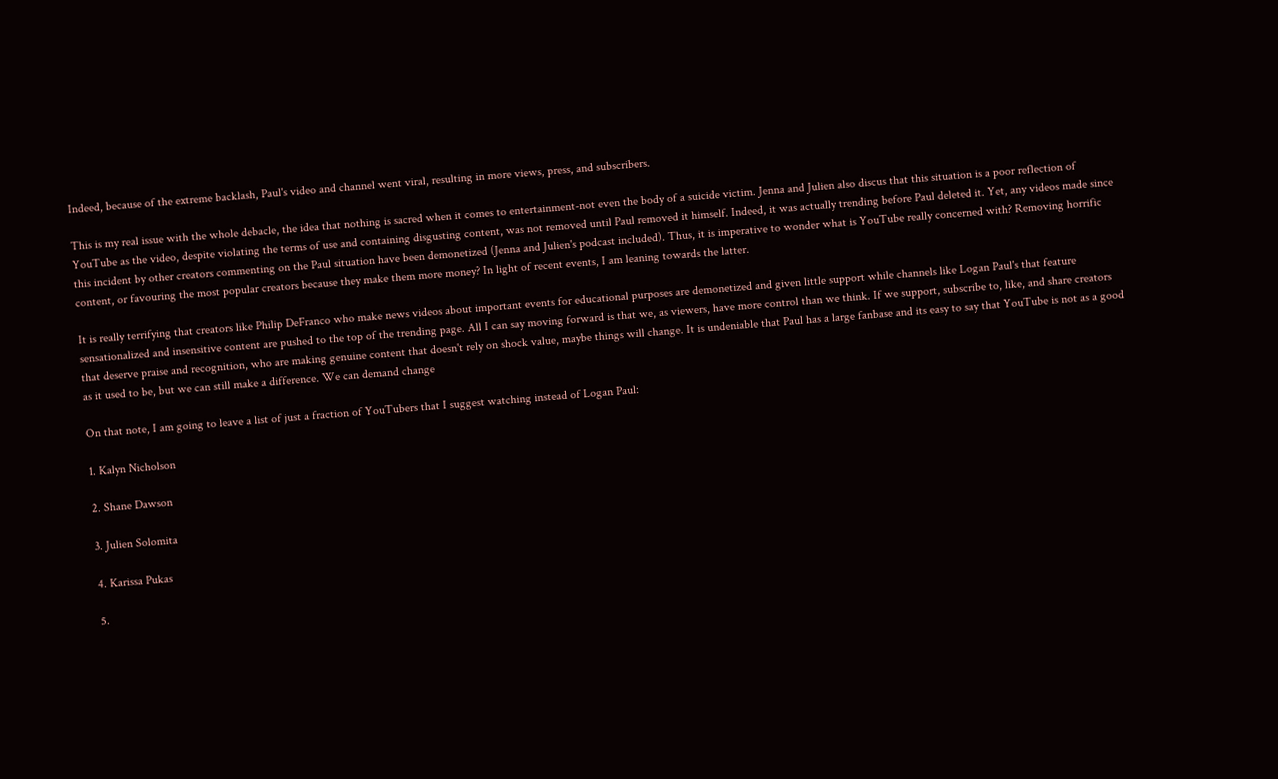Indeed, because of the extreme backlash, Paul's video and channel went viral, resulting in more views, press, and subscribers.

This is my real issue with the whole debacle, the idea that nothing is sacred when it comes to entertainment-not even the body of a suicide victim. Jenna and Julien also discus that this situation is a poor reflection of YouTube as the video, despite violating the terms of use and containing disgusting content, was not removed until Paul removed it himself. Indeed, it was actually trending before Paul deleted it. Yet, any videos made since this incident by other creators commenting on the Paul situation have been demonetized (Jenna and Julien's podcast included). Thus, it is imperative to wonder what is YouTube really concerned with? Removing horrific content, or favouring the most popular creators because they make them more money? In light of recent events, I am leaning towards the latter.

It is really terrifying that creators like Philip DeFranco who make news videos about important events for educational purposes are demonetized and given little support while channels like Logan Paul's that feature sensationalized and insensitive content are pushed to the top of the trending page. All I can say moving forward is that we, as viewers, have more control than we think. If we support, subscribe to, like, and share creators that deserve praise and recognition, who are making genuine content that doesn't rely on shock value, maybe things will change. It is undeniable that Paul has a large fanbase and its easy to say that YouTube is not as a good as it used to be, but we can still make a difference. We can demand change

On that note, I am going to leave a list of just a fraction of YouTubers that I suggest watching instead of Logan Paul:

1. Kalyn Nicholson

2. Shane Dawson

3. Julien Solomita

4. Karissa Pukas

5.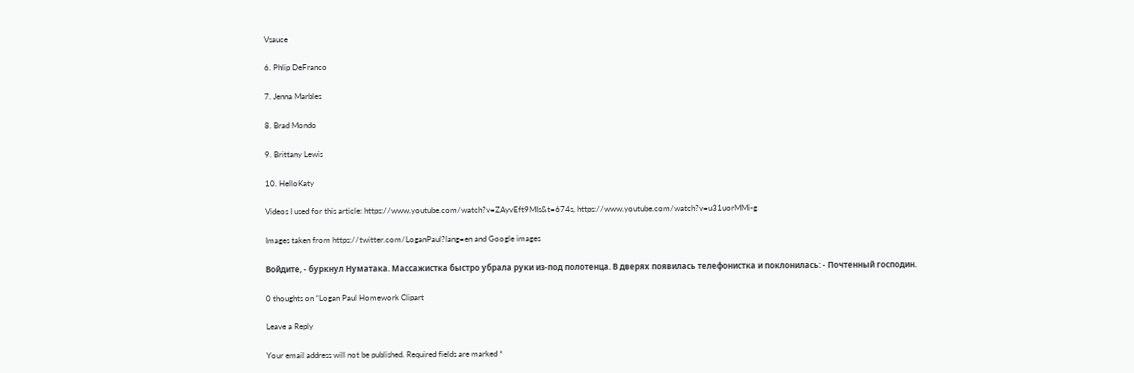Vsauce

6. Phlip DeFranco

7. Jenna Marbles

8. Brad Mondo

9. Brittany Lewis

10. HelloKaty

Videos I used for this article: https://www.youtube.com/watch?v=ZAyvEft9MIs&t=674s, https://www.youtube.com/watch?v=u31uorMMi-g

Images taken from https://twitter.com/LoganPaul?lang=en and Google images

Войдите, - буркнул Нуматака. Массажистка быстро убрала руки из-под полотенца. В дверях появилась телефонистка и поклонилась: - Почтенный господин.

0 thoughts on “Logan Paul Homework Clipart

Leave a Reply

Your email address will not be published. Required fields are marked *